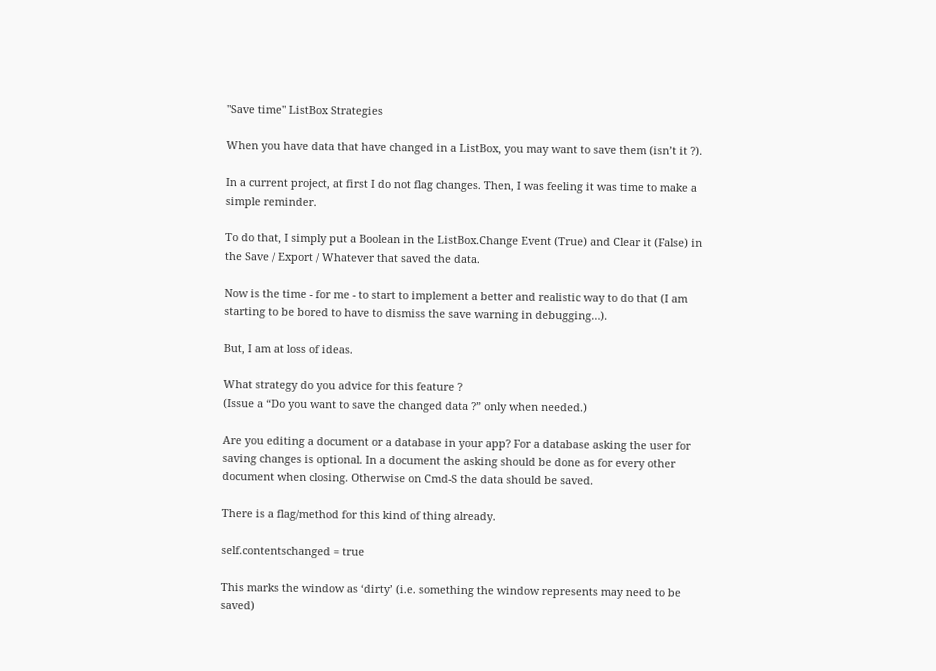"Save time" ListBox Strategies

When you have data that have changed in a ListBox, you may want to save them (isn’t it ?).

In a current project, at first I do not flag changes. Then, I was feeling it was time to make a simple reminder.

To do that, I simply put a Boolean in the ListBox.Change Event (True) and Clear it (False) in the Save / Export / Whatever that saved the data.

Now is the time - for me - to start to implement a better and realistic way to do that (I am starting to be bored to have to dismiss the save warning in debugging…).

But, I am at loss of ideas.

What strategy do you advice for this feature ?
(Issue a “Do you want to save the changed data ?” only when needed.)

Are you editing a document or a database in your app? For a database asking the user for saving changes is optional. In a document the asking should be done as for every other document when closing. Otherwise on Cmd-S the data should be saved.

There is a flag/method for this kind of thing already.

self.contentschanged = true

This marks the window as ‘dirty’ (i.e. something the window represents may need to be saved)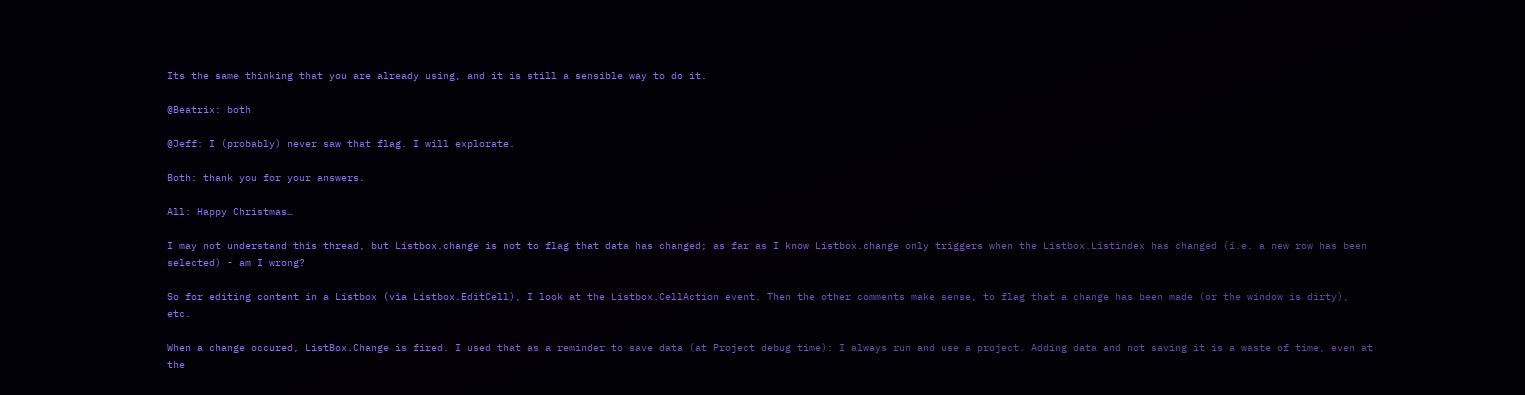Its the same thinking that you are already using, and it is still a sensible way to do it.

@Beatrix: both

@Jeff: I (probably) never saw that flag. I will explorate.

Both: thank you for your answers.

All: Happy Christmas…

I may not understand this thread, but Listbox.change is not to flag that data has changed; as far as I know Listbox.change only triggers when the Listbox.Listindex has changed (i.e. a new row has been selected) - am I wrong?

So for editing content in a Listbox (via Listbox.EditCell), I look at the Listbox.CellAction event. Then the other comments make sense, to flag that a change has been made (or the window is dirty), etc.

When a change occured, ListBox.Change is fired. I used that as a reminder to save data (at Project debug time): I always run and use a project. Adding data and not saving it is a waste of time, even at the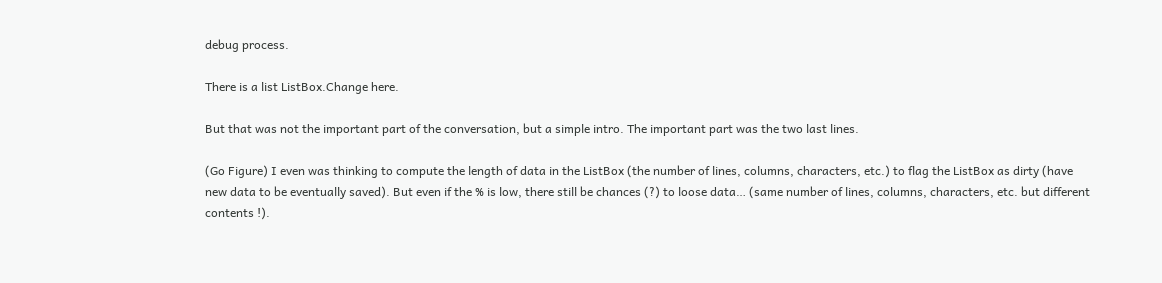debug process.

There is a list ListBox.Change here.

But that was not the important part of the conversation, but a simple intro. The important part was the two last lines.

(Go Figure) I even was thinking to compute the length of data in the ListBox (the number of lines, columns, characters, etc.) to flag the ListBox as dirty (have new data to be eventually saved). But even if the % is low, there still be chances (?) to loose data… (same number of lines, columns, characters, etc. but different contents !).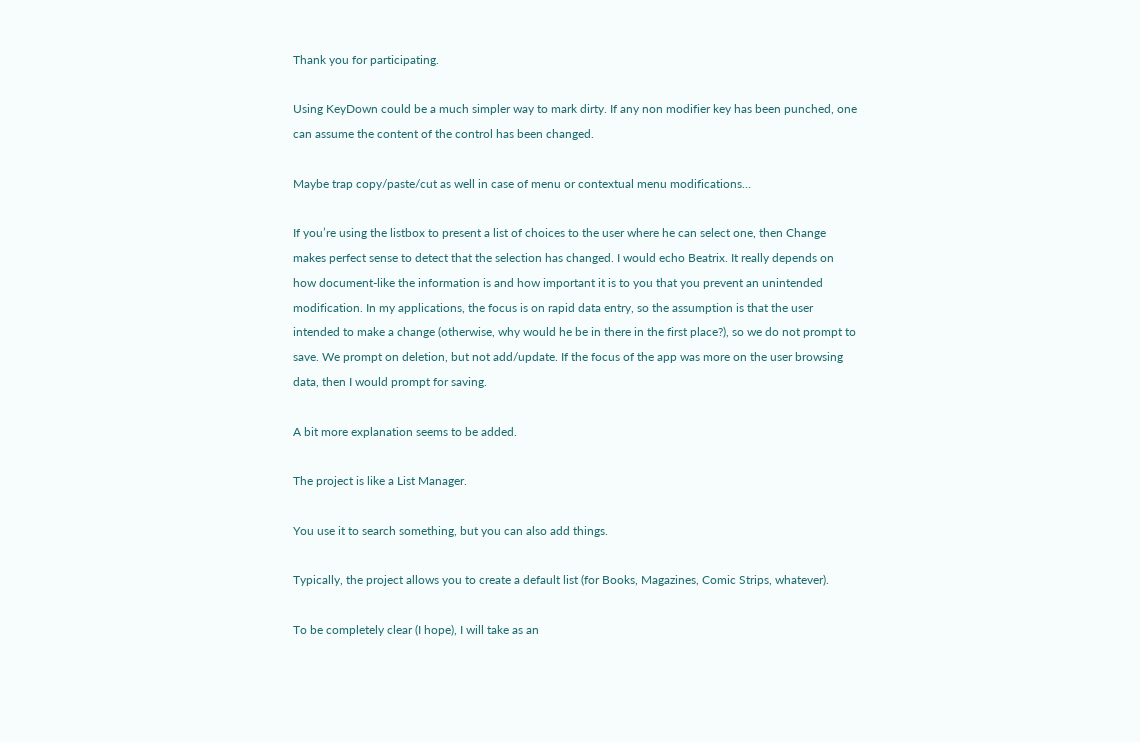Thank you for participating.

Using KeyDown could be a much simpler way to mark dirty. If any non modifier key has been punched, one can assume the content of the control has been changed.

Maybe trap copy/paste/cut as well in case of menu or contextual menu modifications…

If you’re using the listbox to present a list of choices to the user where he can select one, then Change makes perfect sense to detect that the selection has changed. I would echo Beatrix. It really depends on how document-like the information is and how important it is to you that you prevent an unintended modification. In my applications, the focus is on rapid data entry, so the assumption is that the user intended to make a change (otherwise, why would he be in there in the first place?), so we do not prompt to save. We prompt on deletion, but not add/update. If the focus of the app was more on the user browsing data, then I would prompt for saving.

A bit more explanation seems to be added.

The project is like a List Manager.

You use it to search something, but you can also add things.

Typically, the project allows you to create a default list (for Books, Magazines, Comic Strips, whatever).

To be completely clear (I hope), I will take as an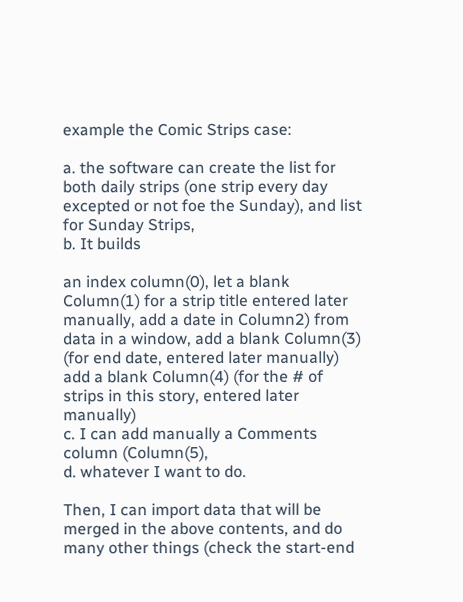example the Comic Strips case:

a. the software can create the list for both daily strips (one strip every day excepted or not foe the Sunday), and list for Sunday Strips,
b. It builds

an index column(0), let a blank Column(1) for a strip title entered later manually, add a date in Column2) from data in a window, add a blank Column(3) (for end date, entered later manually) add a blank Column(4) (for the # of strips in this story, entered later manually)
c. I can add manually a Comments column (Column(5),
d. whatever I want to do.

Then, I can import data that will be merged in the above contents, and do many other things (check the start-end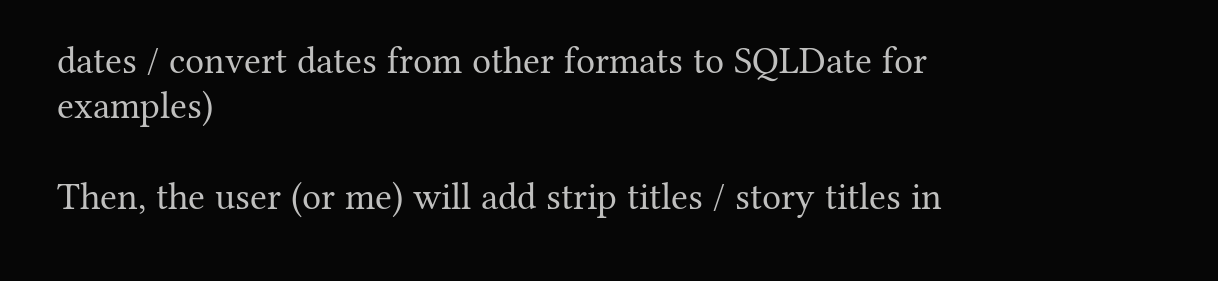dates / convert dates from other formats to SQLDate for examples)

Then, the user (or me) will add strip titles / story titles in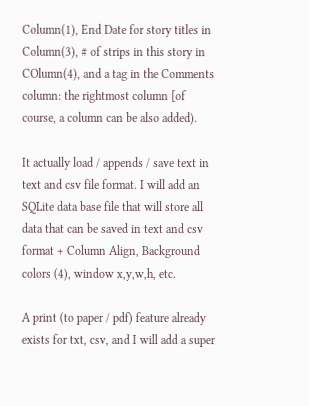Column(1), End Date for story titles in Column(3), # of strips in this story in COlumn(4), and a tag in the Comments column: the rightmost column [of course, a column can be also added).

It actually load / appends / save text in text and csv file format. I will add an SQLite data base file that will store all data that can be saved in text and csv format + Column Align, Background colors (4), window x,y,w,h, etc.

A print (to paper / pdf) feature already exists for txt, csv, and I will add a super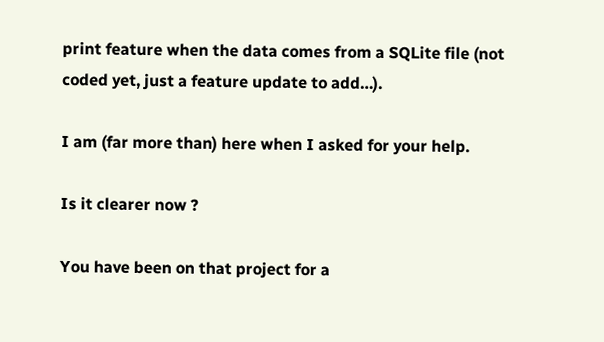print feature when the data comes from a SQLite file (not coded yet, just a feature update to add…).

I am (far more than) here when I asked for your help.

Is it clearer now ?

You have been on that project for a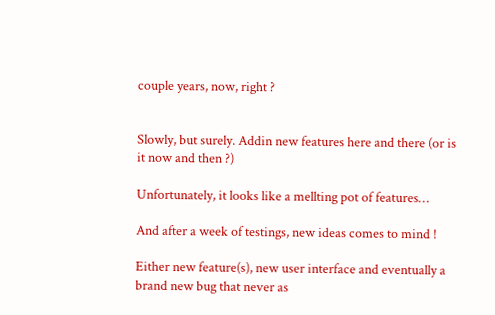couple years, now, right ?


Slowly, but surely. Addin new features here and there (or is it now and then ?)

Unfortunately, it looks like a mellting pot of features…

And after a week of testings, new ideas comes to mind !

Either new feature(s), new user interface and eventually a brand new bug that never as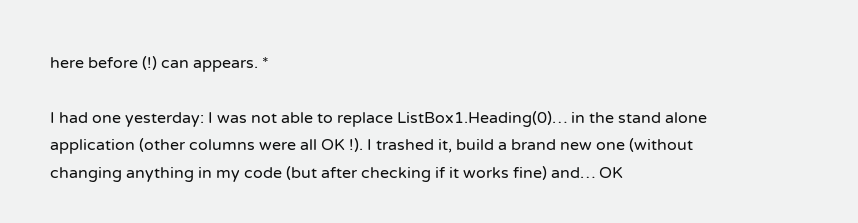here before (!) can appears. *

I had one yesterday: I was not able to replace ListBox1.Heading(0)… in the stand alone application (other columns were all OK !). I trashed it, build a brand new one (without changing anything in my code (but after checking if it works fine) and… OK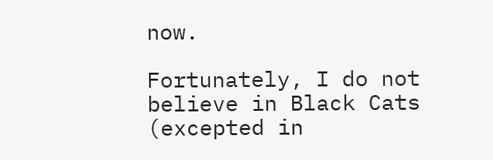now.

Fortunately, I do not believe in Black Cats (excepted in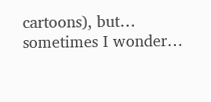cartoons), but… sometimes I wonder…